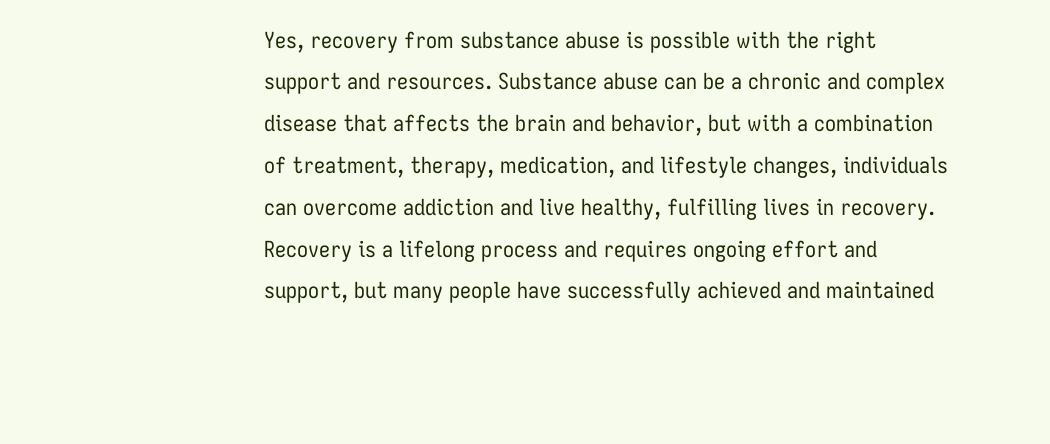Yes, recovery from substance abuse is possible with the right support and resources. Substance abuse can be a chronic and complex disease that affects the brain and behavior, but with a combination of treatment, therapy, medication, and lifestyle changes, individuals can overcome addiction and live healthy, fulfilling lives in recovery. Recovery is a lifelong process and requires ongoing effort and support, but many people have successfully achieved and maintained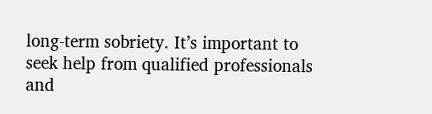long-term sobriety. It’s important to seek help from qualified professionals and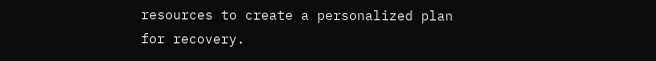resources to create a personalized plan for recovery.